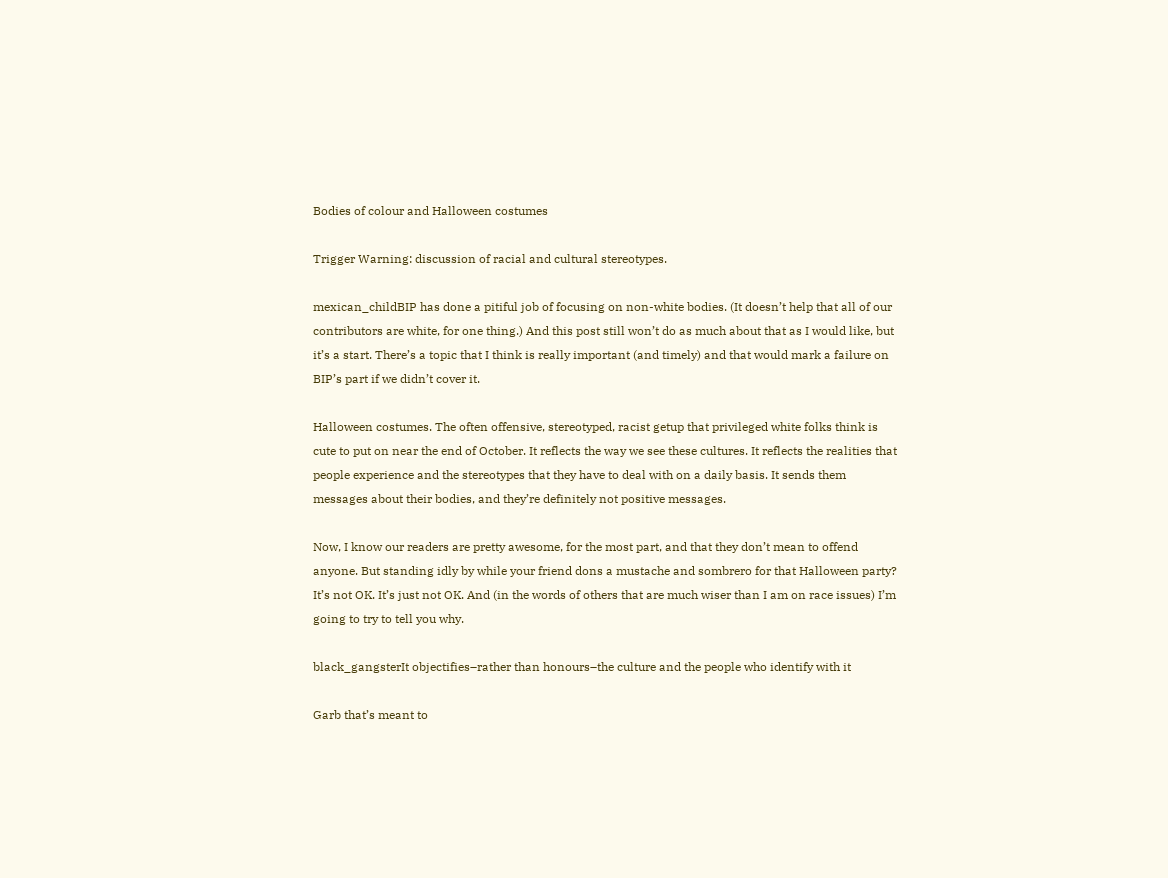Bodies of colour and Halloween costumes

Trigger Warning: discussion of racial and cultural stereotypes.

mexican_childBIP has done a pitiful job of focusing on non-white bodies. (It doesn’t help that all of our contributors are white, for one thing.) And this post still won’t do as much about that as I would like, but it’s a start. There’s a topic that I think is really important (and timely) and that would mark a failure on BIP’s part if we didn’t cover it.

Halloween costumes. The often offensive, stereotyped, racist getup that privileged white folks think is cute to put on near the end of October. It reflects the way we see these cultures. It reflects the realities that people experience and the stereotypes that they have to deal with on a daily basis. It sends them messages about their bodies, and they’re definitely not positive messages.

Now, I know our readers are pretty awesome, for the most part, and that they don’t mean to offend anyone. But standing idly by while your friend dons a mustache and sombrero for that Halloween party? It’s not OK. It’s just not OK. And (in the words of others that are much wiser than I am on race issues) I’m going to try to tell you why.

black_gangsterIt objectifies–rather than honours–the culture and the people who identify with it

Garb that’s meant to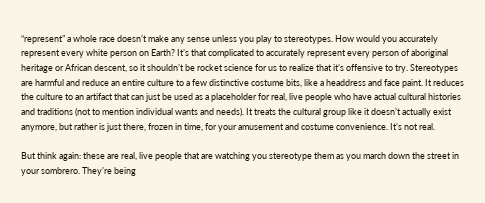“represent” a whole race doesn’t make any sense unless you play to stereotypes. How would you accurately represent every white person on Earth? It’s that complicated to accurately represent every person of aboriginal heritage or African descent, so it shouldn’t be rocket science for us to realize that it’s offensive to try. Stereotypes are harmful and reduce an entire culture to a few distinctive costume bits, like a headdress and face paint. It reduces the culture to an artifact that can just be used as a placeholder for real, live people who have actual cultural histories and traditions (not to mention individual wants and needs). It treats the cultural group like it doesn’t actually exist anymore, but rather is just there, frozen in time, for your amusement and costume convenience. It’s not real.

But think again: these are real, live people that are watching you stereotype them as you march down the street in your sombrero. They’re being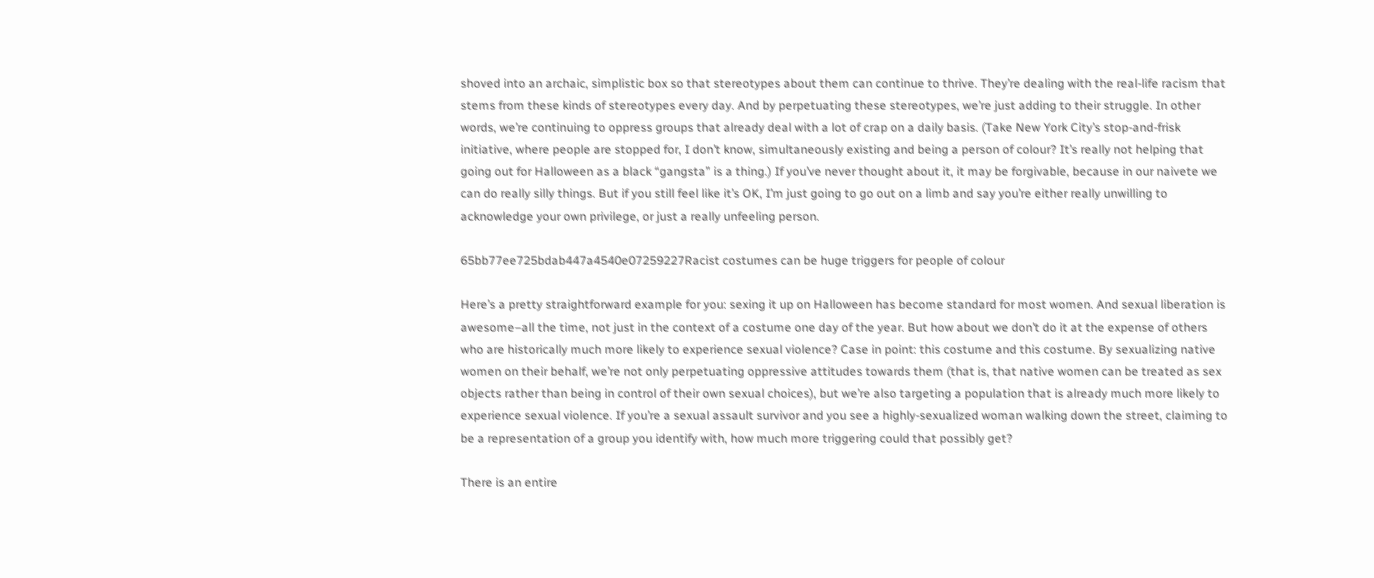shoved into an archaic, simplistic box so that stereotypes about them can continue to thrive. They’re dealing with the real-life racism that stems from these kinds of stereotypes every day. And by perpetuating these stereotypes, we’re just adding to their struggle. In other words, we’re continuing to oppress groups that already deal with a lot of crap on a daily basis. (Take New York City’s stop-and-frisk initiative, where people are stopped for, I don’t know, simultaneously existing and being a person of colour? It’s really not helping that going out for Halloween as a black “gangsta” is a thing.) If you’ve never thought about it, it may be forgivable, because in our naivete we can do really silly things. But if you still feel like it’s OK, I’m just going to go out on a limb and say you’re either really unwilling to acknowledge your own privilege, or just a really unfeeling person.

65bb77ee725bdab447a4540e07259227Racist costumes can be huge triggers for people of colour

Here’s a pretty straightforward example for you: sexing it up on Halloween has become standard for most women. And sexual liberation is awesome–all the time, not just in the context of a costume one day of the year. But how about we don’t do it at the expense of others who are historically much more likely to experience sexual violence? Case in point: this costume and this costume. By sexualizing native women on their behalf, we’re not only perpetuating oppressive attitudes towards them (that is, that native women can be treated as sex objects rather than being in control of their own sexual choices), but we’re also targeting a population that is already much more likely to experience sexual violence. If you’re a sexual assault survivor and you see a highly-sexualized woman walking down the street, claiming to be a representation of a group you identify with, how much more triggering could that possibly get?

There is an entire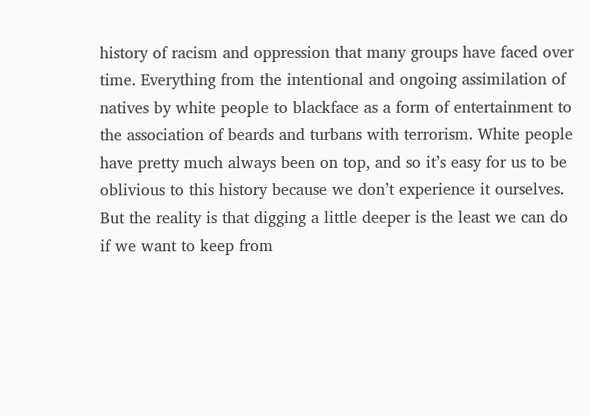history of racism and oppression that many groups have faced over time. Everything from the intentional and ongoing assimilation of natives by white people to blackface as a form of entertainment to the association of beards and turbans with terrorism. White people have pretty much always been on top, and so it’s easy for us to be oblivious to this history because we don’t experience it ourselves. But the reality is that digging a little deeper is the least we can do if we want to keep from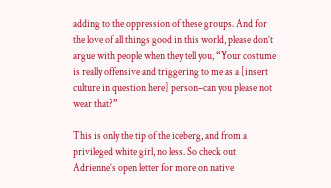adding to the oppression of these groups. And for the love of all things good in this world, please don’t argue with people when they tell you, “Your costume is really offensive and triggering to me as a [insert culture in question here] person–can you please not wear that?”

This is only the tip of the iceberg, and from a privileged white girl, no less. So check out Adrienne’s open letter for more on native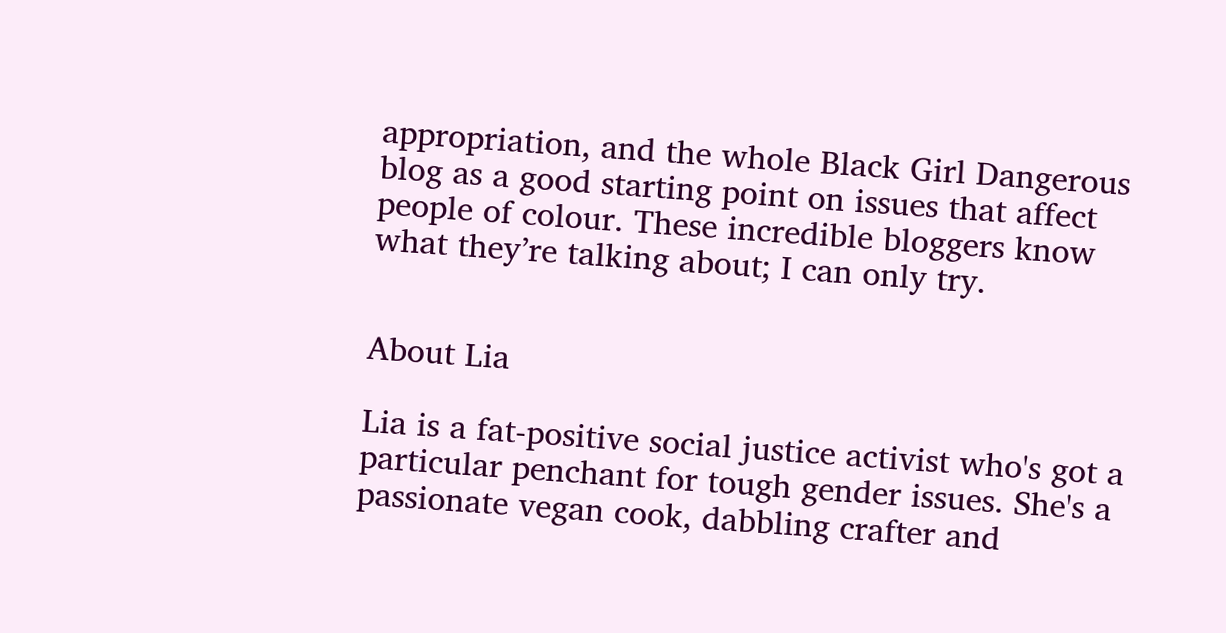appropriation, and the whole Black Girl Dangerous blog as a good starting point on issues that affect people of colour. These incredible bloggers know what they’re talking about; I can only try.


About Lia

Lia is a fat-positive social justice activist who's got a particular penchant for tough gender issues. She's a passionate vegan cook, dabbling crafter and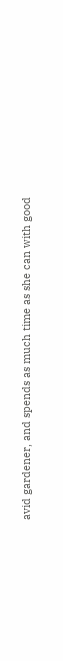avid gardener, and spends as much time as she can with good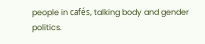people in cafés, talking body and gender politics.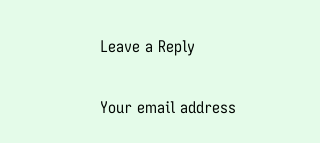Leave a Reply

Your email address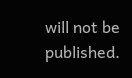will not be published.